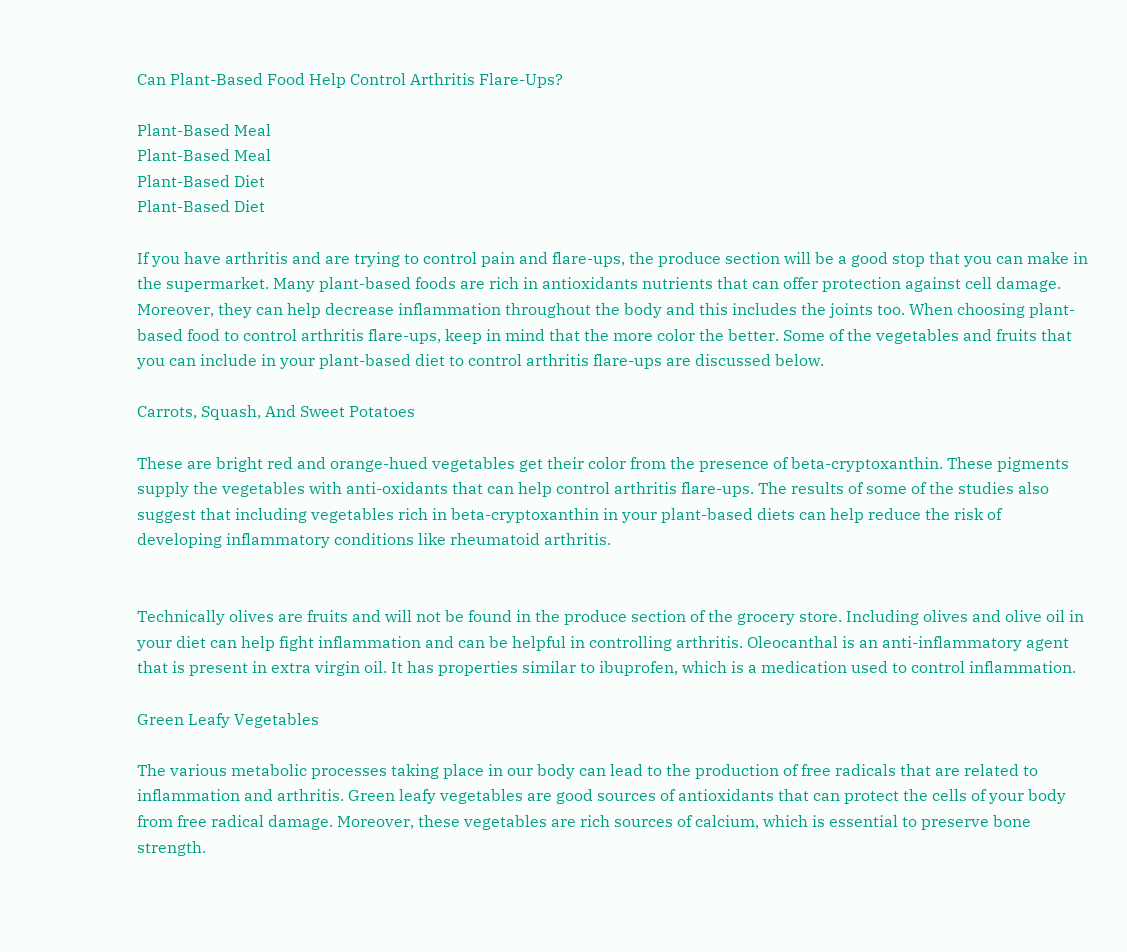Can Plant-Based Food Help Control Arthritis Flare-Ups?

Plant-Based Meal
Plant-Based Meal
Plant-Based Diet
Plant-Based Diet

If you have arthritis and are trying to control pain and flare-ups, the produce section will be a good stop that you can make in the supermarket. Many plant-based foods are rich in antioxidants nutrients that can offer protection against cell damage. Moreover, they can help decrease inflammation throughout the body and this includes the joints too. When choosing plant-based food to control arthritis flare-ups, keep in mind that the more color the better. Some of the vegetables and fruits that you can include in your plant-based diet to control arthritis flare-ups are discussed below.

Carrots, Squash, And Sweet Potatoes

These are bright red and orange-hued vegetables get their color from the presence of beta-cryptoxanthin. These pigments supply the vegetables with anti-oxidants that can help control arthritis flare-ups. The results of some of the studies also suggest that including vegetables rich in beta-cryptoxanthin in your plant-based diets can help reduce the risk of developing inflammatory conditions like rheumatoid arthritis.


Technically olives are fruits and will not be found in the produce section of the grocery store. Including olives and olive oil in your diet can help fight inflammation and can be helpful in controlling arthritis. Oleocanthal is an anti-inflammatory agent that is present in extra virgin oil. It has properties similar to ibuprofen, which is a medication used to control inflammation.

Green Leafy Vegetables

The various metabolic processes taking place in our body can lead to the production of free radicals that are related to inflammation and arthritis. Green leafy vegetables are good sources of antioxidants that can protect the cells of your body from free radical damage. Moreover, these vegetables are rich sources of calcium, which is essential to preserve bone strength.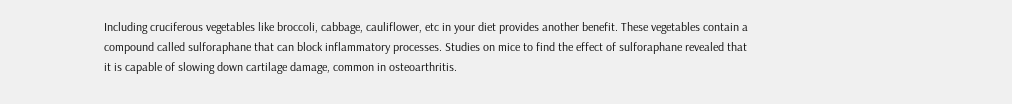Including cruciferous vegetables like broccoli, cabbage, cauliflower, etc in your diet provides another benefit. These vegetables contain a compound called sulforaphane that can block inflammatory processes. Studies on mice to find the effect of sulforaphane revealed that it is capable of slowing down cartilage damage, common in osteoarthritis.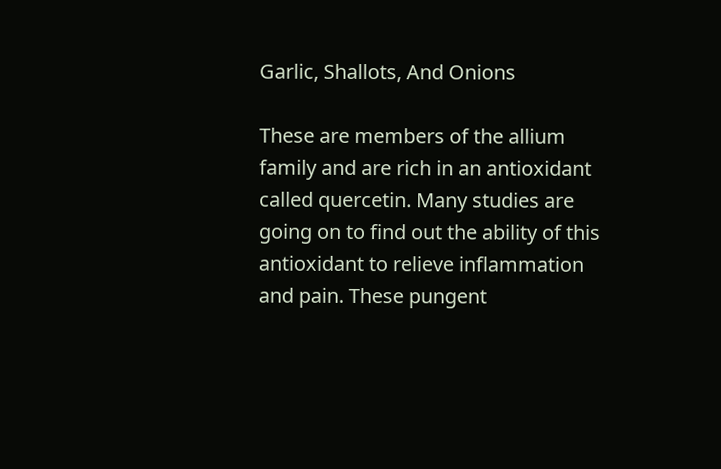Garlic, Shallots, And Onions

These are members of the allium family and are rich in an antioxidant called quercetin. Many studies are going on to find out the ability of this antioxidant to relieve inflammation and pain. These pungent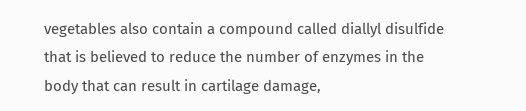vegetables also contain a compound called diallyl disulfide that is believed to reduce the number of enzymes in the body that can result in cartilage damage,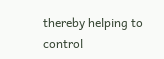thereby helping to control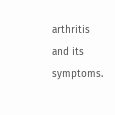arthritis and its symptoms.